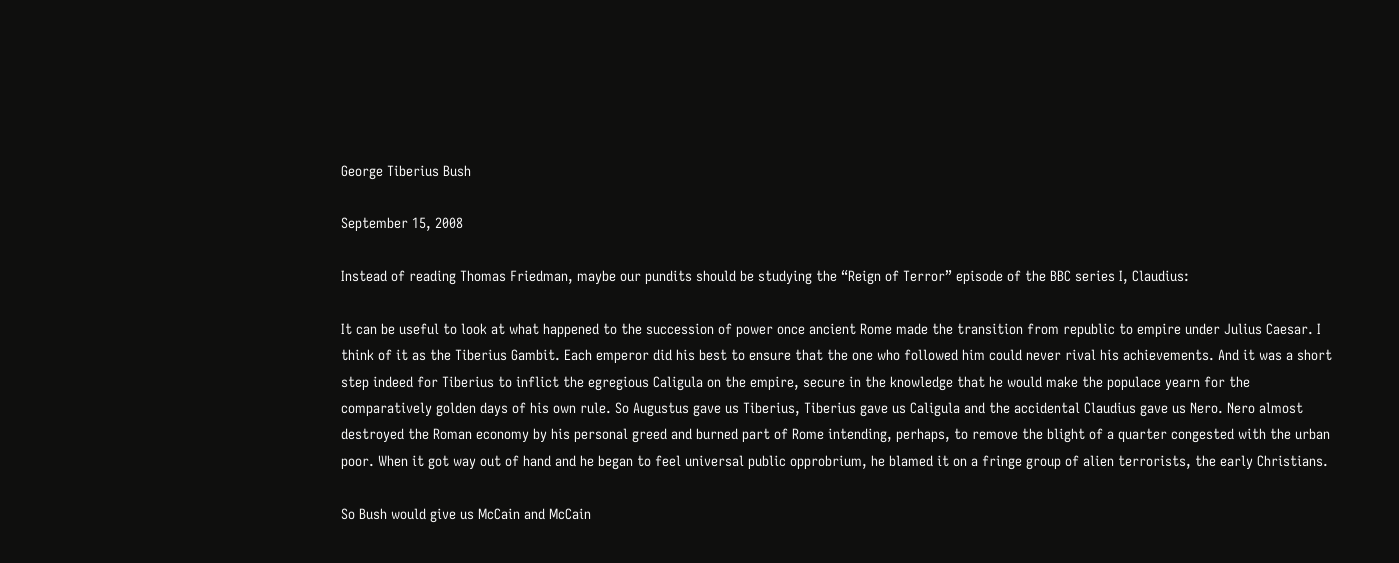George Tiberius Bush

September 15, 2008

Instead of reading Thomas Friedman, maybe our pundits should be studying the “Reign of Terror” episode of the BBC series I, Claudius:

It can be useful to look at what happened to the succession of power once ancient Rome made the transition from republic to empire under Julius Caesar. I think of it as the Tiberius Gambit. Each emperor did his best to ensure that the one who followed him could never rival his achievements. And it was a short step indeed for Tiberius to inflict the egregious Caligula on the empire, secure in the knowledge that he would make the populace yearn for the comparatively golden days of his own rule. So Augustus gave us Tiberius, Tiberius gave us Caligula and the accidental Claudius gave us Nero. Nero almost destroyed the Roman economy by his personal greed and burned part of Rome intending, perhaps, to remove the blight of a quarter congested with the urban poor. When it got way out of hand and he began to feel universal public opprobrium, he blamed it on a fringe group of alien terrorists, the early Christians.

So Bush would give us McCain and McCain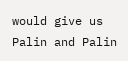would give us Palin and Palin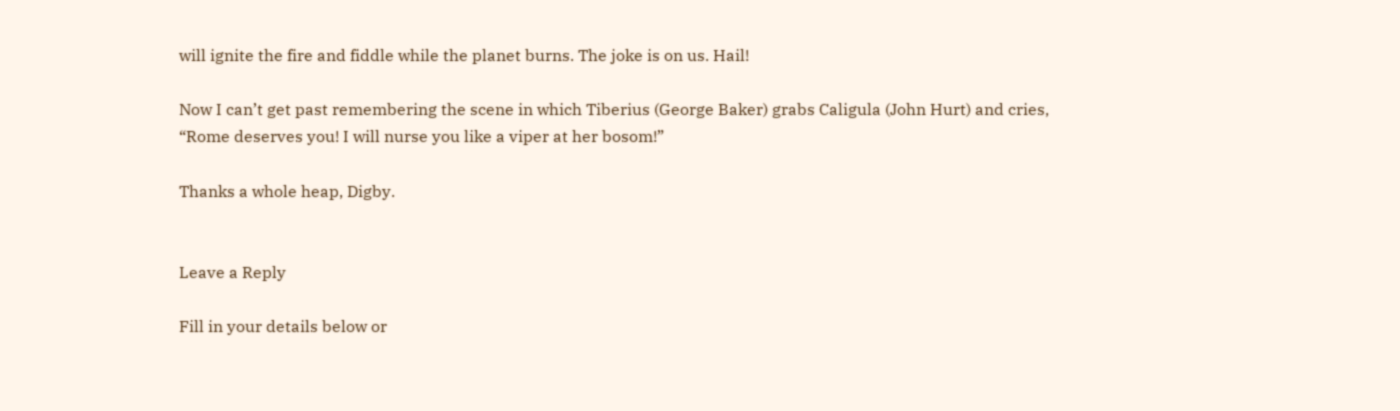will ignite the fire and fiddle while the planet burns. The joke is on us. Hail!

Now I can’t get past remembering the scene in which Tiberius (George Baker) grabs Caligula (John Hurt) and cries, “Rome deserves you! I will nurse you like a viper at her bosom!”

Thanks a whole heap, Digby.


Leave a Reply

Fill in your details below or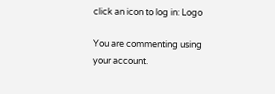click an icon to log in: Logo

You are commenting using your account.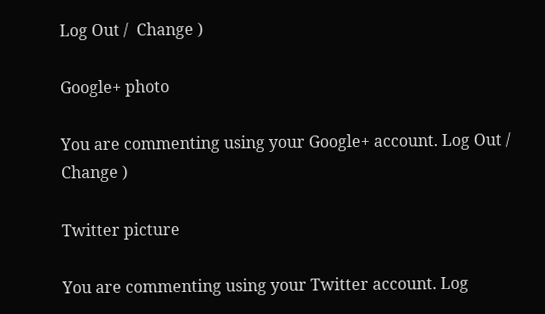Log Out /  Change )

Google+ photo

You are commenting using your Google+ account. Log Out /  Change )

Twitter picture

You are commenting using your Twitter account. Log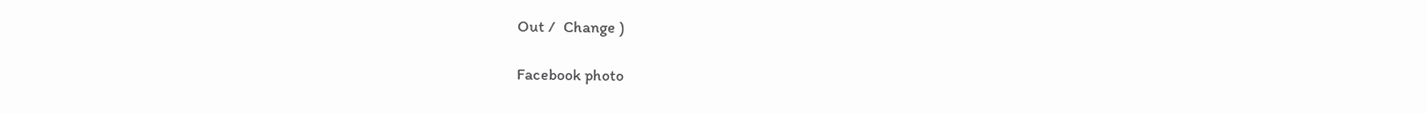Out /  Change )

Facebook photo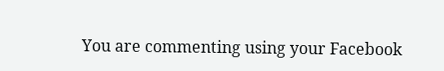You are commenting using your Facebook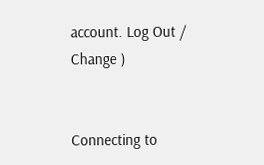account. Log Out /  Change )


Connecting to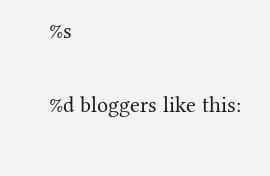%s

%d bloggers like this: